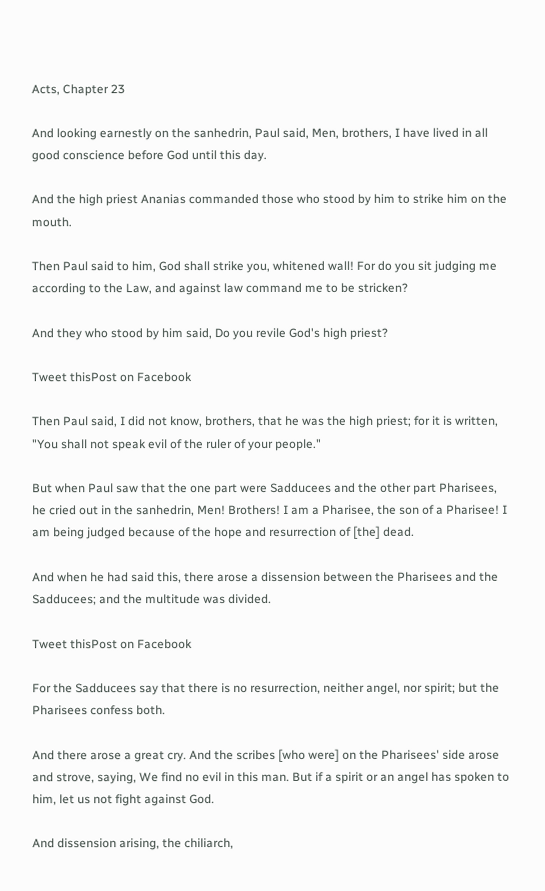Acts, Chapter 23

And looking earnestly on the sanhedrin, Paul said, Men, brothers, I have lived in all good conscience before God until this day.

And the high priest Ananias commanded those who stood by him to strike him on the mouth.

Then Paul said to him, God shall strike you, whitened wall! For do you sit judging me according to the Law, and against law command me to be stricken?

And they who stood by him said, Do you revile God's high priest?

Tweet thisPost on Facebook

Then Paul said, I did not know, brothers, that he was the high priest; for it is written, "You shall not speak evil of the ruler of your people."

But when Paul saw that the one part were Sadducees and the other part Pharisees, he cried out in the sanhedrin, Men! Brothers! I am a Pharisee, the son of a Pharisee! I am being judged because of the hope and resurrection of [the] dead.

And when he had said this, there arose a dissension between the Pharisees and the Sadducees; and the multitude was divided.

Tweet thisPost on Facebook

For the Sadducees say that there is no resurrection, neither angel, nor spirit; but the Pharisees confess both.

And there arose a great cry. And the scribes [who were] on the Pharisees' side arose and strove, saying, We find no evil in this man. But if a spirit or an angel has spoken to him, let us not fight against God.

And dissension arising, the chiliarch,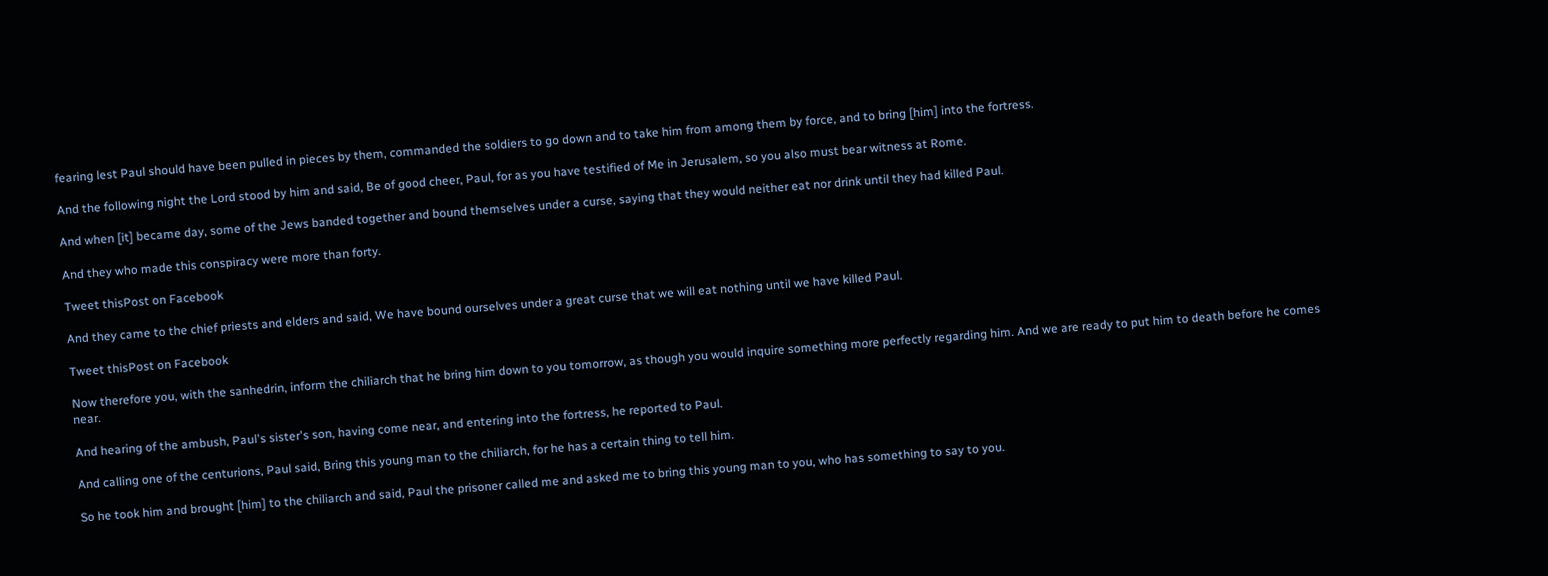fearing lest Paul should have been pulled in pieces by them, commanded the soldiers to go down and to take him from among them by force, and to bring [him] into the fortress.

And the following night the Lord stood by him and said, Be of good cheer, Paul, for as you have testified of Me in Jerusalem, so you also must bear witness at Rome.

And when [it] became day, some of the Jews banded together and bound themselves under a curse, saying that they would neither eat nor drink until they had killed Paul.

And they who made this conspiracy were more than forty.

Tweet thisPost on Facebook

And they came to the chief priests and elders and said, We have bound ourselves under a great curse that we will eat nothing until we have killed Paul.

Tweet thisPost on Facebook

Now therefore you, with the sanhedrin, inform the chiliarch that he bring him down to you tomorrow, as though you would inquire something more perfectly regarding him. And we are ready to put him to death before he comes near.

And hearing of the ambush, Paul's sister's son, having come near, and entering into the fortress, he reported to Paul.

And calling one of the centurions, Paul said, Bring this young man to the chiliarch, for he has a certain thing to tell him.

So he took him and brought [him] to the chiliarch and said, Paul the prisoner called me and asked me to bring this young man to you, who has something to say to you.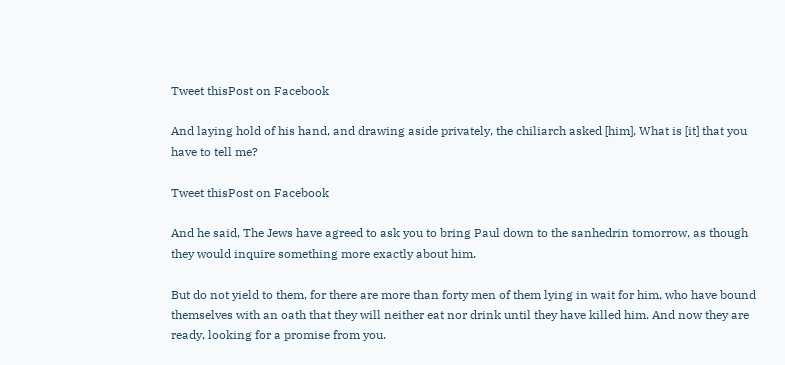Tweet thisPost on Facebook

And laying hold of his hand, and drawing aside privately, the chiliarch asked [him], What is [it] that you have to tell me?

Tweet thisPost on Facebook

And he said, The Jews have agreed to ask you to bring Paul down to the sanhedrin tomorrow, as though they would inquire something more exactly about him.

But do not yield to them, for there are more than forty men of them lying in wait for him, who have bound themselves with an oath that they will neither eat nor drink until they have killed him. And now they are ready, looking for a promise from you.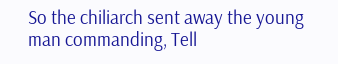So the chiliarch sent away the young man commanding, Tell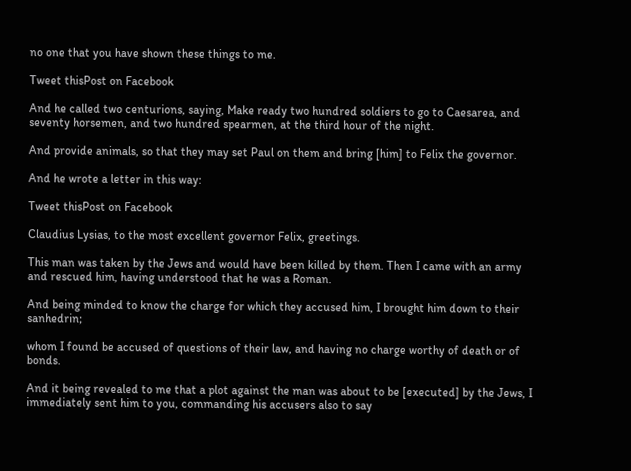no one that you have shown these things to me.

Tweet thisPost on Facebook

And he called two centurions, saying, Make ready two hundred soldiers to go to Caesarea, and seventy horsemen, and two hundred spearmen, at the third hour of the night.

And provide animals, so that they may set Paul on them and bring [him] to Felix the governor.

And he wrote a letter in this way:

Tweet thisPost on Facebook

Claudius Lysias, to the most excellent governor Felix, greetings.

This man was taken by the Jews and would have been killed by them. Then I came with an army and rescued him, having understood that he was a Roman.

And being minded to know the charge for which they accused him, I brought him down to their sanhedrin;

whom I found be accused of questions of their law, and having no charge worthy of death or of bonds.

And it being revealed to me that a plot against the man was about to be [executed] by the Jews, I immediately sent him to you, commanding his accusers also to say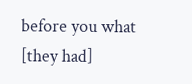before you what [they had]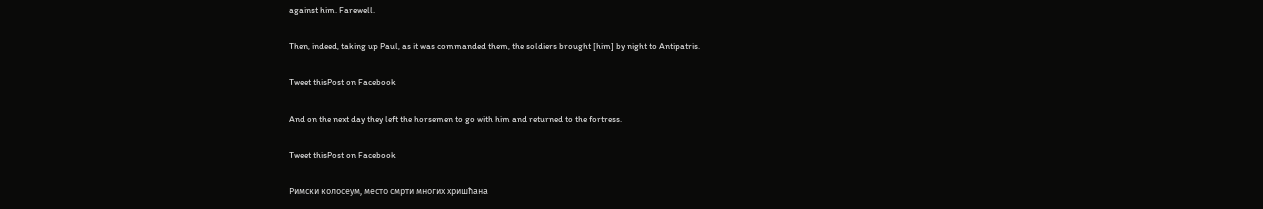against him. Farewell.

Then, indeed, taking up Paul, as it was commanded them, the soldiers brought [him] by night to Antipatris.

Tweet thisPost on Facebook

And on the next day they left the horsemen to go with him and returned to the fortress.

Tweet thisPost on Facebook

Римски колосеум, место смрти многих хришћана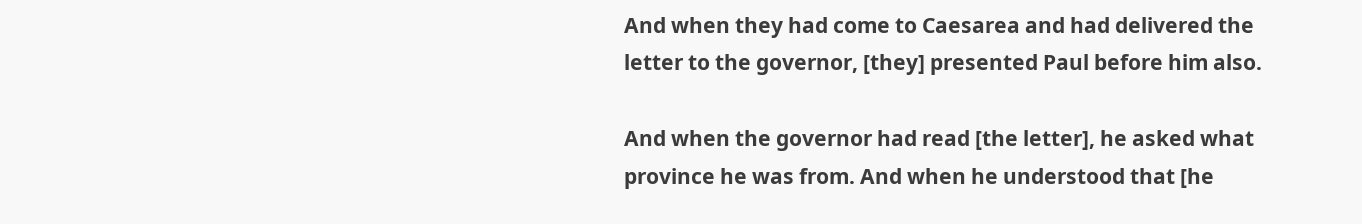And when they had come to Caesarea and had delivered the letter to the governor, [they] presented Paul before him also.

And when the governor had read [the letter], he asked what province he was from. And when he understood that [he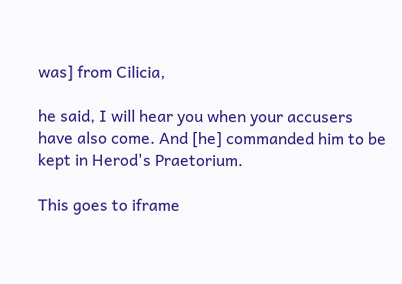was] from Cilicia,

he said, I will hear you when your accusers have also come. And [he] commanded him to be kept in Herod's Praetorium.

This goes to iframe